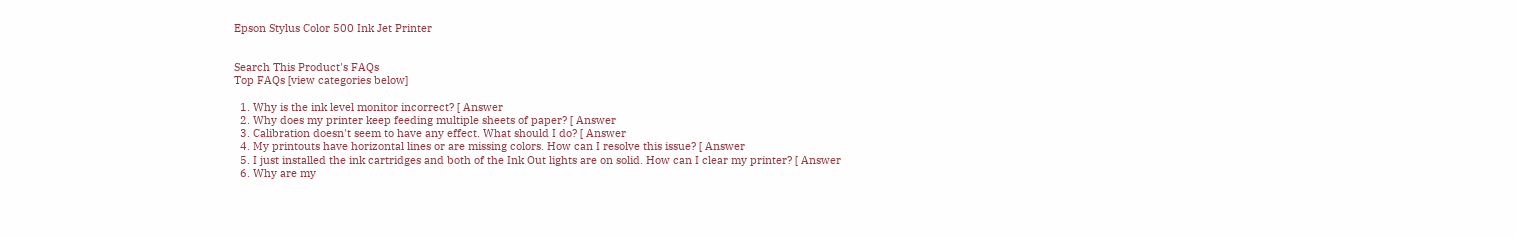Epson Stylus Color 500 Ink Jet Printer


Search This Product's FAQs
Top FAQs [view categories below]

  1. Why is the ink level monitor incorrect? [ Answer
  2. Why does my printer keep feeding multiple sheets of paper? [ Answer
  3. Calibration doesn't seem to have any effect. What should I do? [ Answer
  4. My printouts have horizontal lines or are missing colors. How can I resolve this issue? [ Answer
  5. I just installed the ink cartridges and both of the Ink Out lights are on solid. How can I clear my printer? [ Answer
  6. Why are my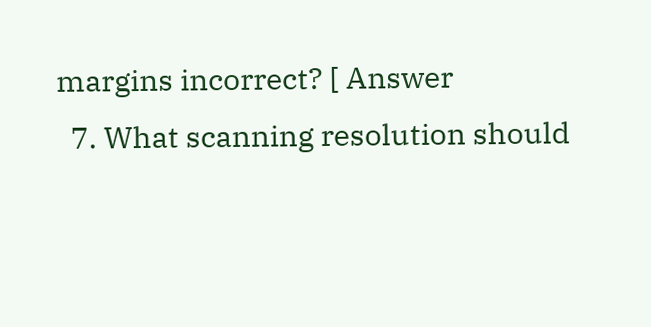margins incorrect? [ Answer
  7. What scanning resolution should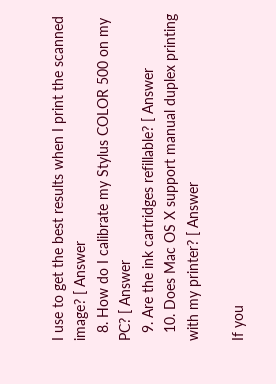I use to get the best results when I print the scanned image? [ Answer
  8. How do I calibrate my Stylus COLOR 500 on my PC? [ Answer
  9. Are the ink cartridges refillable? [ Answer
  10. Does Mac OS X support manual duplex printing with my printer? [ Answer

If you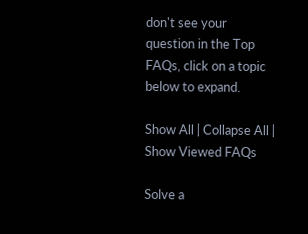don't see your question in the Top FAQs, click on a topic
below to expand.

Show All | Collapse All | Show Viewed FAQs

Solve a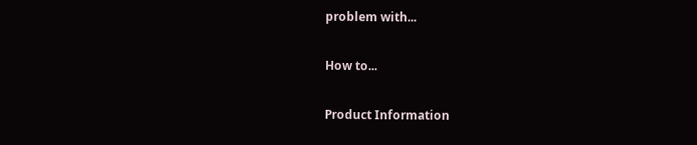problem with...

How to...

Product Information